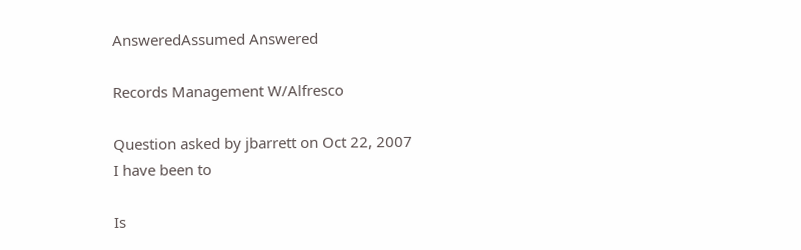AnsweredAssumed Answered

Records Management W/Alfresco

Question asked by jbarrett on Oct 22, 2007
I have been to

Is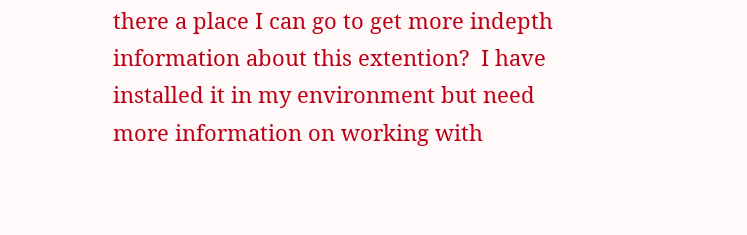there a place I can go to get more indepth information about this extention?  I have installed it in my environment but need more information on working with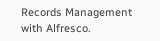Records Management with Alfresco.